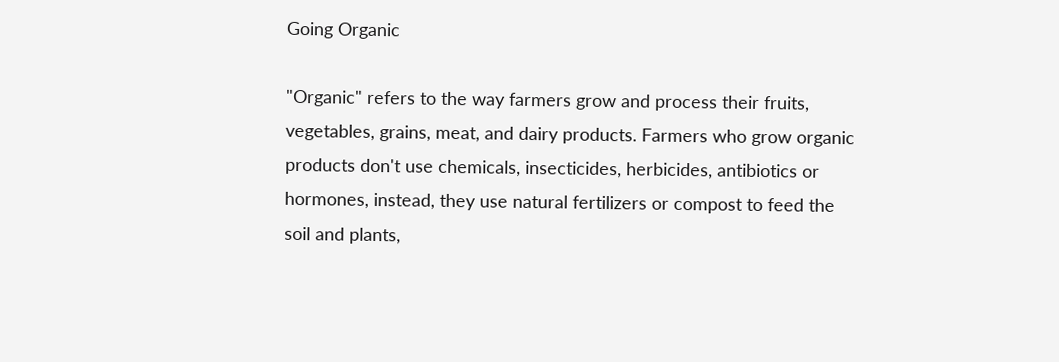Going Organic

"Organic" refers to the way farmers grow and process their fruits, vegetables, grains, meat, and dairy products. Farmers who grow organic products don't use chemicals, insecticides, herbicides, antibiotics or hormones, instead, they use natural fertilizers or compost to feed the soil and plants,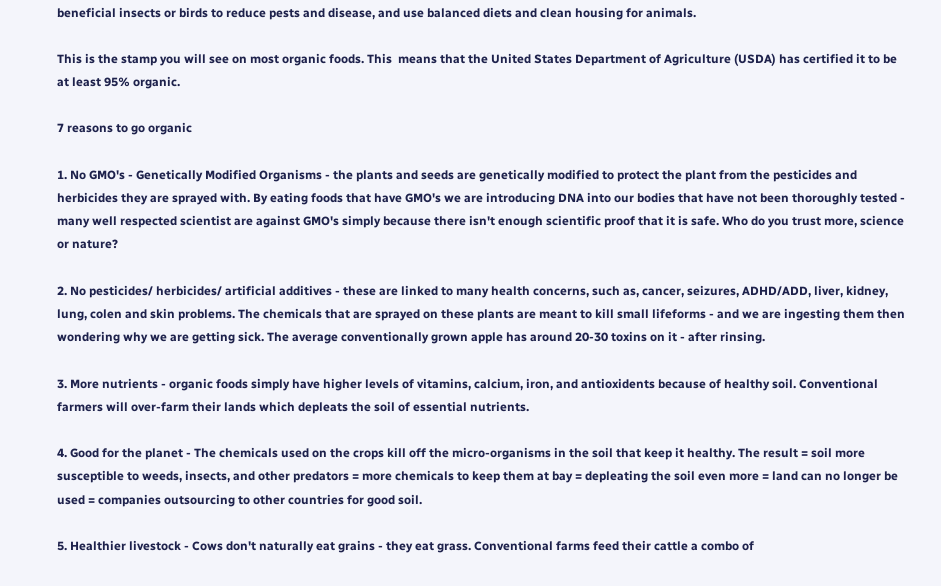beneficial insects or birds to reduce pests and disease, and use balanced diets and clean housing for animals.

This is the stamp you will see on most organic foods. This  means that the United States Department of Agriculture (USDA) has certified it to be at least 95% organic.

7 reasons to go organic

1. No GMO's - Genetically Modified Organisms - the plants and seeds are genetically modified to protect the plant from the pesticides and herbicides they are sprayed with. By eating foods that have GMO's we are introducing DNA into our bodies that have not been thoroughly tested - many well respected scientist are against GMO's simply because there isn't enough scientific proof that it is safe. Who do you trust more, science or nature?

2. No pesticides/ herbicides/ artificial additives - these are linked to many health concerns, such as, cancer, seizures, ADHD/ADD, liver, kidney, lung, colen and skin problems. The chemicals that are sprayed on these plants are meant to kill small lifeforms - and we are ingesting them then wondering why we are getting sick. The average conventionally grown apple has around 20-30 toxins on it - after rinsing.

3. More nutrients - organic foods simply have higher levels of vitamins, calcium, iron, and antioxidents because of healthy soil. Conventional farmers will over-farm their lands which depleats the soil of essential nutrients.

4. Good for the planet - The chemicals used on the crops kill off the micro-organisms in the soil that keep it healthy. The result = soil more susceptible to weeds, insects, and other predators = more chemicals to keep them at bay = depleating the soil even more = land can no longer be used = companies outsourcing to other countries for good soil.

5. Healthier livestock - Cows don't naturally eat grains - they eat grass. Conventional farms feed their cattle a combo of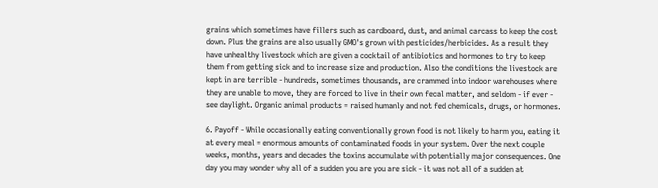grains which sometimes have fillers such as cardboard, dust, and animal carcass to keep the cost down. Plus the grains are also usually GMO's grown with pesticides/herbicides. As a result they have unhealthy livestock which are given a cocktail of antibiotics and hormones to try to keep them from getting sick and to increase size and production. Also the conditions the livestock are kept in are terrible - hundreds, sometimes thousands, are crammed into indoor warehouses where they are unable to move, they are forced to live in their own fecal matter, and seldom - if ever - see daylight. Organic animal products = raised humanly and not fed chemicals, drugs, or hormones.

6. Payoff - While occasionally eating conventionally grown food is not likely to harm you, eating it at every meal = enormous amounts of contaminated foods in your system. Over the next couple weeks, months, years and decades the toxins accumulate with potentially major consequences. One day you may wonder why all of a sudden you are you are sick - it was not all of a sudden at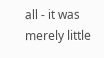all - it was merely little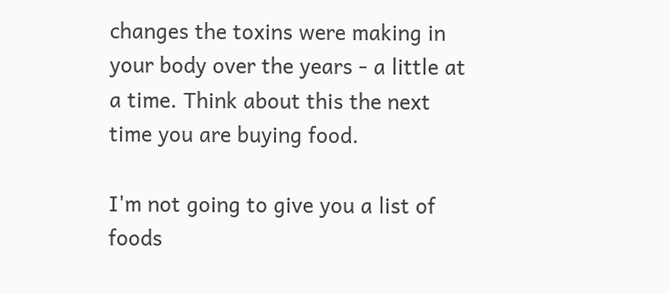changes the toxins were making in your body over the years - a little at a time. Think about this the next time you are buying food.

I'm not going to give you a list of foods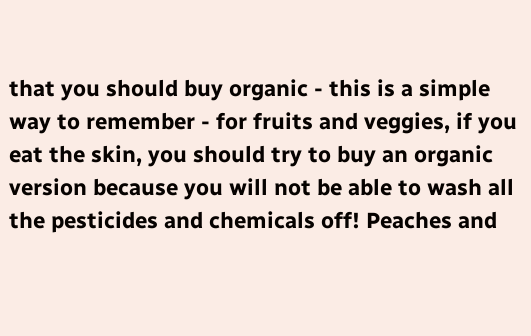that you should buy organic - this is a simple way to remember - for fruits and veggies, if you eat the skin, you should try to buy an organic version because you will not be able to wash all the pesticides and chemicals off! Peaches and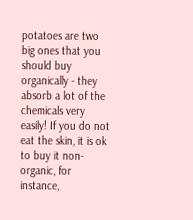potatoes are two big ones that you should buy organically - they absorb a lot of the chemicals very easily! If you do not eat the skin, it is ok to buy it non-organic, for instance,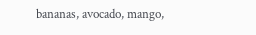bananas, avocado, mango,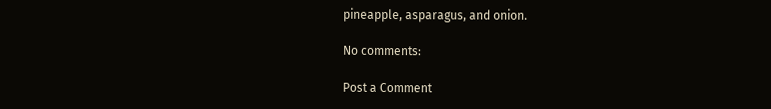pineapple, asparagus, and onion.

No comments:

Post a Comment